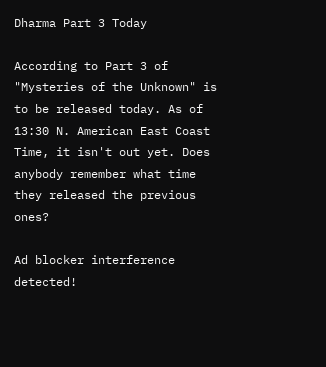Dharma Part 3 Today

According to Part 3 of "Mysteries of the Unknown" is to be released today. As of 13:30 N. American East Coast Time, it isn't out yet. Does anybody remember what time they released the previous ones?

Ad blocker interference detected!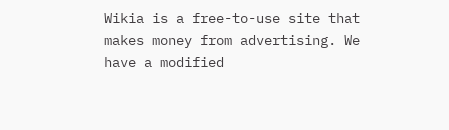Wikia is a free-to-use site that makes money from advertising. We have a modified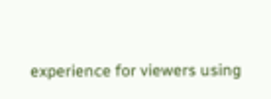experience for viewers using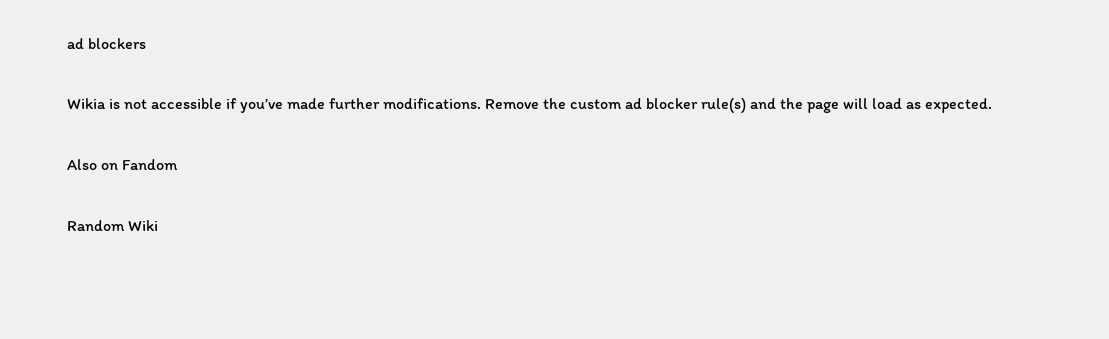ad blockers

Wikia is not accessible if you’ve made further modifications. Remove the custom ad blocker rule(s) and the page will load as expected.

Also on Fandom

Random Wiki